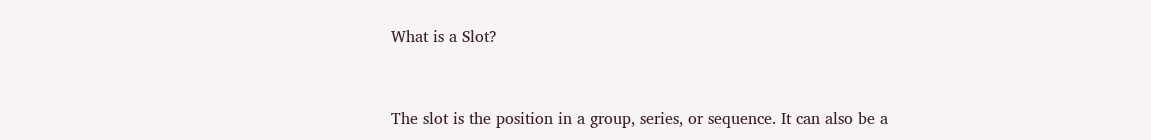What is a Slot?


The slot is the position in a group, series, or sequence. It can also be a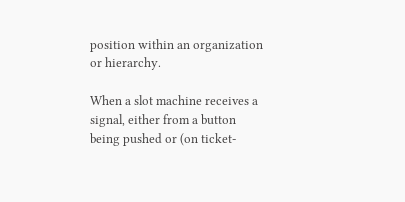position within an organization or hierarchy.

When a slot machine receives a signal, either from a button being pushed or (on ticket-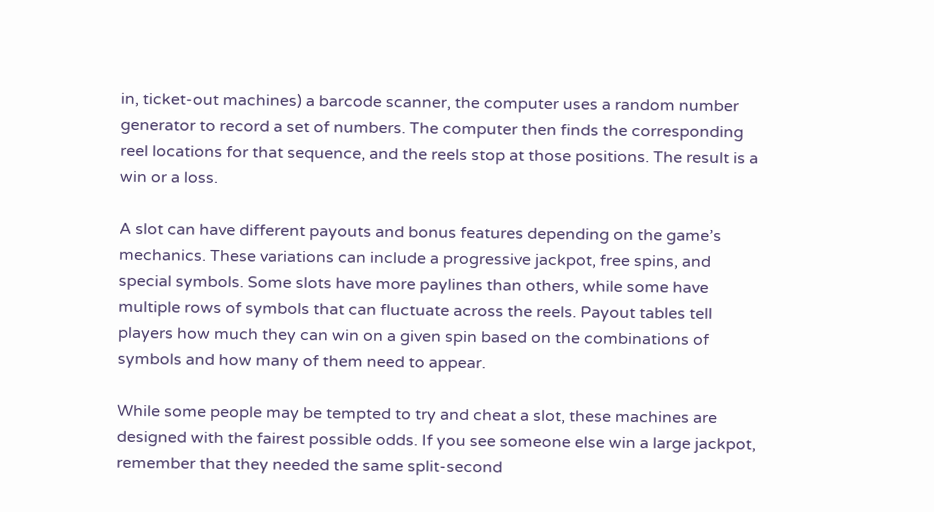in, ticket-out machines) a barcode scanner, the computer uses a random number generator to record a set of numbers. The computer then finds the corresponding reel locations for that sequence, and the reels stop at those positions. The result is a win or a loss.

A slot can have different payouts and bonus features depending on the game’s mechanics. These variations can include a progressive jackpot, free spins, and special symbols. Some slots have more paylines than others, while some have multiple rows of symbols that can fluctuate across the reels. Payout tables tell players how much they can win on a given spin based on the combinations of symbols and how many of them need to appear.

While some people may be tempted to try and cheat a slot, these machines are designed with the fairest possible odds. If you see someone else win a large jackpot, remember that they needed the same split-second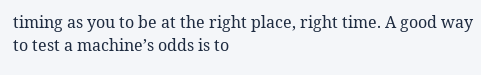timing as you to be at the right place, right time. A good way to test a machine’s odds is to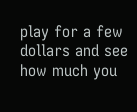play for a few dollars and see how much you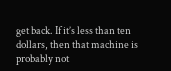get back. If it’s less than ten dollars, then that machine is probably not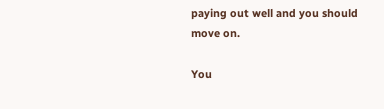paying out well and you should move on.

You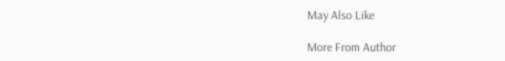May Also Like

More From Author